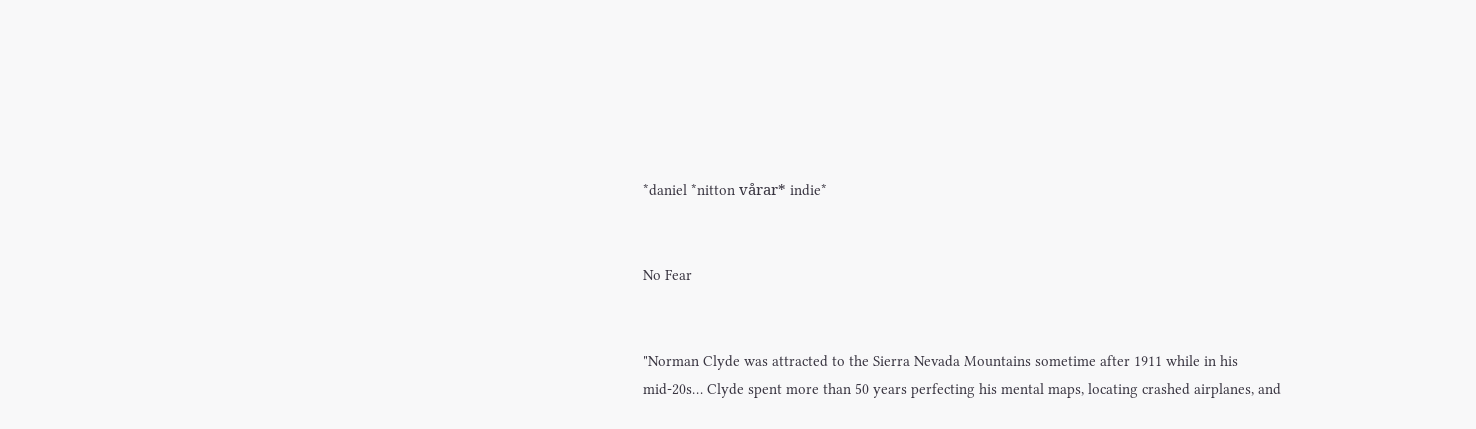*daniel *nitton vårar* indie*


No Fear


"Norman Clyde was attracted to the Sierra Nevada Mountains sometime after 1911 while in his mid-20s… Clyde spent more than 50 years perfecting his mental maps, locating crashed airplanes, and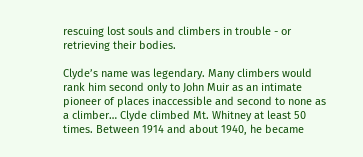rescuing lost souls and climbers in trouble - or retrieving their bodies.

Clyde’s name was legendary. Many climbers would rank him second only to John Muir as an intimate pioneer of places inaccessible and second to none as a climber… Clyde climbed Mt. Whitney at least 50 times. Between 1914 and about 1940, he became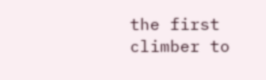the first climber to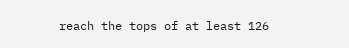reach the tops of at least 126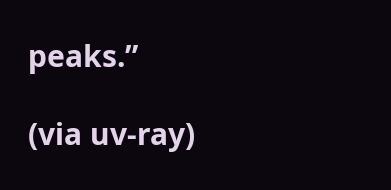peaks.”

(via uv-ray)